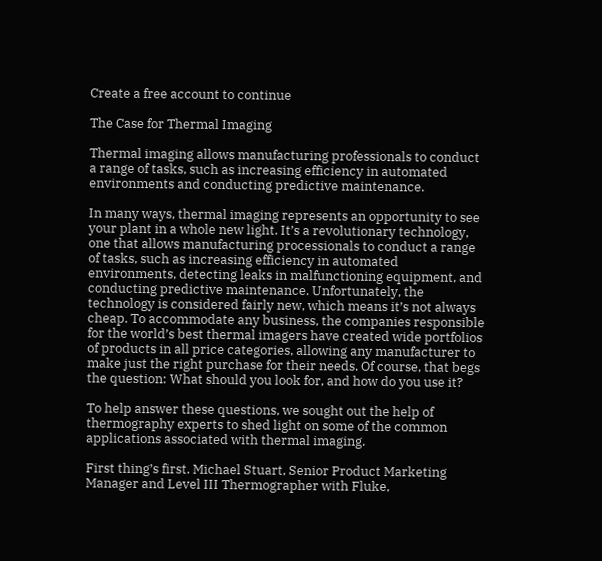Create a free account to continue

The Case for Thermal Imaging

Thermal imaging allows manufacturing professionals to conduct a range of tasks, such as increasing efficiency in automated environments and conducting predictive maintenance.

In many ways, thermal imaging represents an opportunity to see your plant in a whole new light. It’s a revolutionary technology, one that allows manufacturing processionals to conduct a range of tasks, such as increasing efficiency in automated environments, detecting leaks in malfunctioning equipment, and conducting predictive maintenance. Unfortunately, the technology is considered fairly new, which means it’s not always cheap. To accommodate any business, the companies responsible for the world’s best thermal imagers have created wide portfolios of products in all price categories, allowing any manufacturer to make just the right purchase for their needs. Of course, that begs the question: What should you look for, and how do you use it?

To help answer these questions, we sought out the help of thermography experts to shed light on some of the common applications associated with thermal imaging.

First thing’s first. Michael Stuart, Senior Product Marketing Manager and Level III Thermographer with Fluke,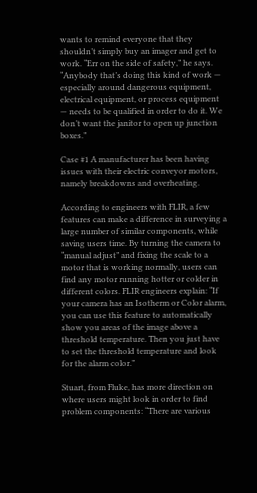wants to remind everyone that they shouldn’t simply buy an imager and get to work. “Err on the side of safety,” he says. “Anybody that’s doing this kind of work — especially around dangerous equipment, electrical equipment, or process equipment — needs to be qualified in order to do it. We don’t want the janitor to open up junction boxes.”

Case #1 A manufacturer has been having issues with their electric conveyor motors, namely breakdowns and overheating.

According to engineers with FLIR, a few features can make a difference in surveying a large number of similar components, while saving users time. By turning the camera to “manual adjust” and fixing the scale to a motor that is working normally, users can find any motor running hotter or colder in different colors. FLIR engineers explain: “If your camera has an Isotherm or Color alarm, you can use this feature to automatically show you areas of the image above a threshold temperature. Then you just have to set the threshold temperature and look for the alarm color.”

Stuart, from Fluke, has more direction on where users might look in order to find problem components: “There are various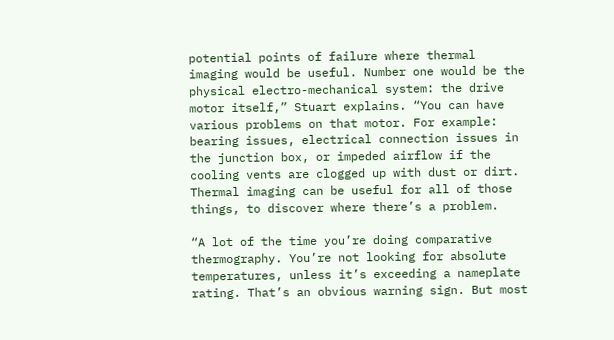potential points of failure where thermal imaging would be useful. Number one would be the physical electro-mechanical system: the drive motor itself,” Stuart explains. “You can have various problems on that motor. For example: bearing issues, electrical connection issues in the junction box, or impeded airflow if the cooling vents are clogged up with dust or dirt. Thermal imaging can be useful for all of those things, to discover where there’s a problem.

“A lot of the time you’re doing comparative thermography. You’re not looking for absolute temperatures, unless it’s exceeding a nameplate rating. That’s an obvious warning sign. But most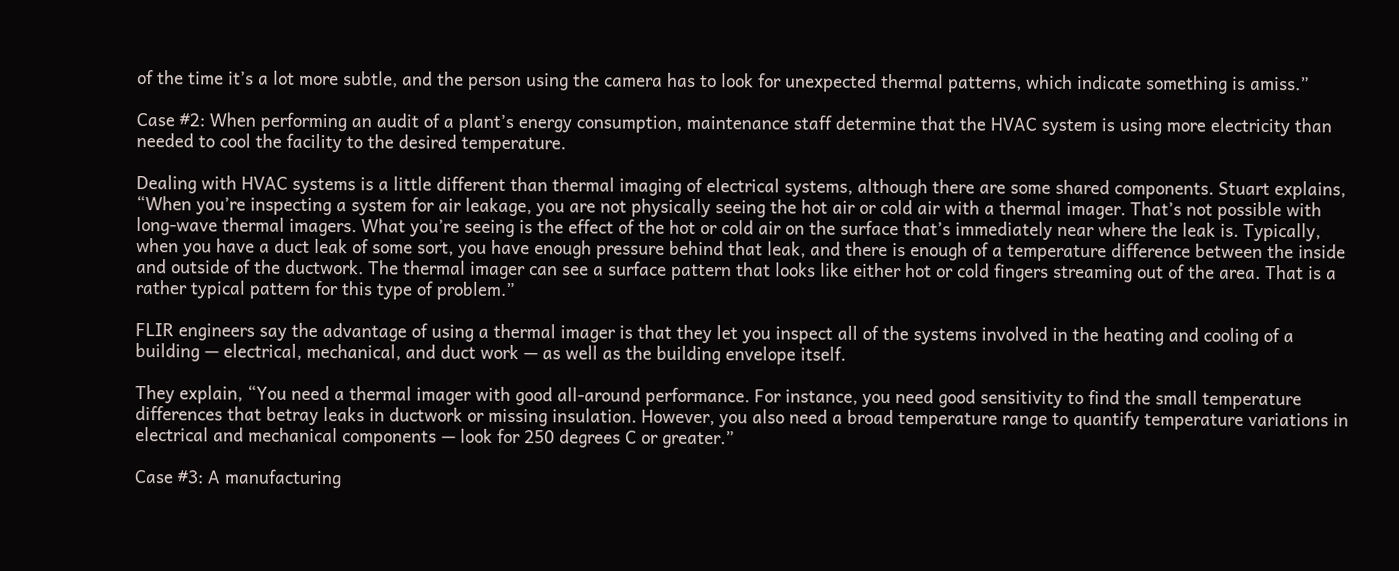of the time it’s a lot more subtle, and the person using the camera has to look for unexpected thermal patterns, which indicate something is amiss.”

Case #2: When performing an audit of a plant’s energy consumption, maintenance staff determine that the HVAC system is using more electricity than needed to cool the facility to the desired temperature.

Dealing with HVAC systems is a little different than thermal imaging of electrical systems, although there are some shared components. Stuart explains, “When you’re inspecting a system for air leakage, you are not physically seeing the hot air or cold air with a thermal imager. That’s not possible with long-wave thermal imagers. What you’re seeing is the effect of the hot or cold air on the surface that’s immediately near where the leak is. Typically, when you have a duct leak of some sort, you have enough pressure behind that leak, and there is enough of a temperature difference between the inside and outside of the ductwork. The thermal imager can see a surface pattern that looks like either hot or cold fingers streaming out of the area. That is a rather typical pattern for this type of problem.”

FLIR engineers say the advantage of using a thermal imager is that they let you inspect all of the systems involved in the heating and cooling of a building — electrical, mechanical, and duct work — as well as the building envelope itself.

They explain, “You need a thermal imager with good all-around performance. For instance, you need good sensitivity to find the small temperature differences that betray leaks in ductwork or missing insulation. However, you also need a broad temperature range to quantify temperature variations in electrical and mechanical components — look for 250 degrees C or greater.”

Case #3: A manufacturing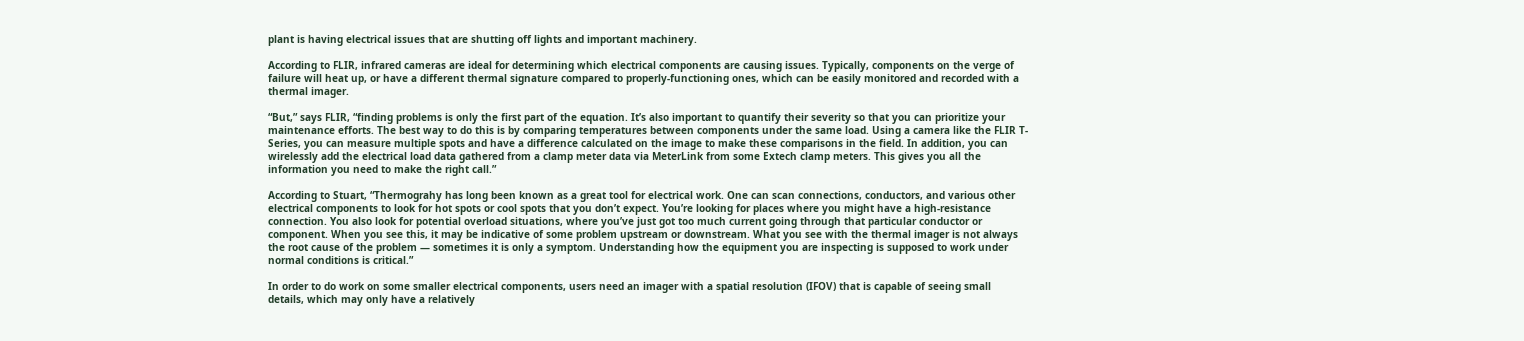plant is having electrical issues that are shutting off lights and important machinery.

According to FLIR, infrared cameras are ideal for determining which electrical components are causing issues. Typically, components on the verge of failure will heat up, or have a different thermal signature compared to properly-functioning ones, which can be easily monitored and recorded with a thermal imager.

“But,” says FLIR, “finding problems is only the first part of the equation. It’s also important to quantify their severity so that you can prioritize your maintenance efforts. The best way to do this is by comparing temperatures between components under the same load. Using a camera like the FLIR T-Series, you can measure multiple spots and have a difference calculated on the image to make these comparisons in the field. In addition, you can wirelessly add the electrical load data gathered from a clamp meter data via MeterLink from some Extech clamp meters. This gives you all the information you need to make the right call.”

According to Stuart, “Thermograhy has long been known as a great tool for electrical work. One can scan connections, conductors, and various other electrical components to look for hot spots or cool spots that you don’t expect. You’re looking for places where you might have a high-resistance connection. You also look for potential overload situations, where you’ve just got too much current going through that particular conductor or component. When you see this, it may be indicative of some problem upstream or downstream. What you see with the thermal imager is not always the root cause of the problem — sometimes it is only a symptom. Understanding how the equipment you are inspecting is supposed to work under normal conditions is critical.”

In order to do work on some smaller electrical components, users need an imager with a spatial resolution (IFOV) that is capable of seeing small details, which may only have a relatively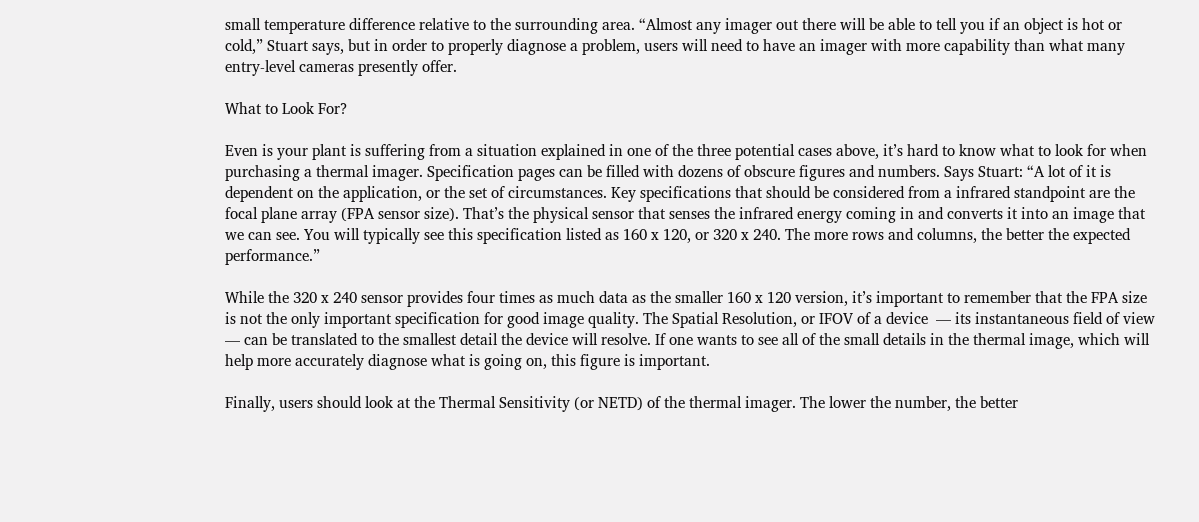small temperature difference relative to the surrounding area. “Almost any imager out there will be able to tell you if an object is hot or cold,” Stuart says, but in order to properly diagnose a problem, users will need to have an imager with more capability than what many entry-level cameras presently offer.

What to Look For?

Even is your plant is suffering from a situation explained in one of the three potential cases above, it’s hard to know what to look for when purchasing a thermal imager. Specification pages can be filled with dozens of obscure figures and numbers. Says Stuart: “A lot of it is dependent on the application, or the set of circumstances. Key specifications that should be considered from a infrared standpoint are the focal plane array (FPA sensor size). That’s the physical sensor that senses the infrared energy coming in and converts it into an image that we can see. You will typically see this specification listed as 160 x 120, or 320 x 240. The more rows and columns, the better the expected performance.”

While the 320 x 240 sensor provides four times as much data as the smaller 160 x 120 version, it’s important to remember that the FPA size is not the only important specification for good image quality. The Spatial Resolution, or IFOV of a device  — its instantaneous field of view — can be translated to the smallest detail the device will resolve. If one wants to see all of the small details in the thermal image, which will help more accurately diagnose what is going on, this figure is important.

Finally, users should look at the Thermal Sensitivity (or NETD) of the thermal imager. The lower the number, the better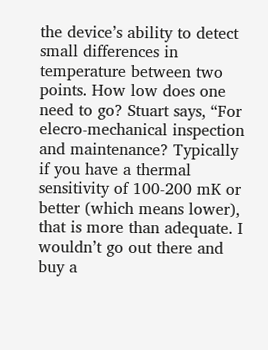the device’s ability to detect small differences in temperature between two points. How low does one need to go? Stuart says, “For elecro-mechanical inspection and maintenance? Typically if you have a thermal sensitivity of 100-200 mK or better (which means lower), that is more than adequate. I wouldn’t go out there and buy a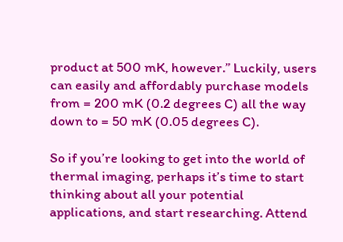product at 500 mK, however.” Luckily, users can easily and affordably purchase models from = 200 mK (0.2 degrees C) all the way down to = 50 mK (0.05 degrees C).

So if you’re looking to get into the world of thermal imaging, perhaps it’s time to start thinking about all your potential applications, and start researching. Attend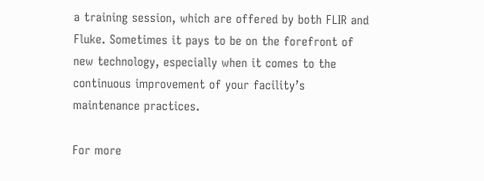a training session, which are offered by both FLIR and Fluke. Sometimes it pays to be on the forefront of new technology, especially when it comes to the continuous improvement of your facility’s maintenance practices.

For more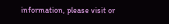information, please visit or